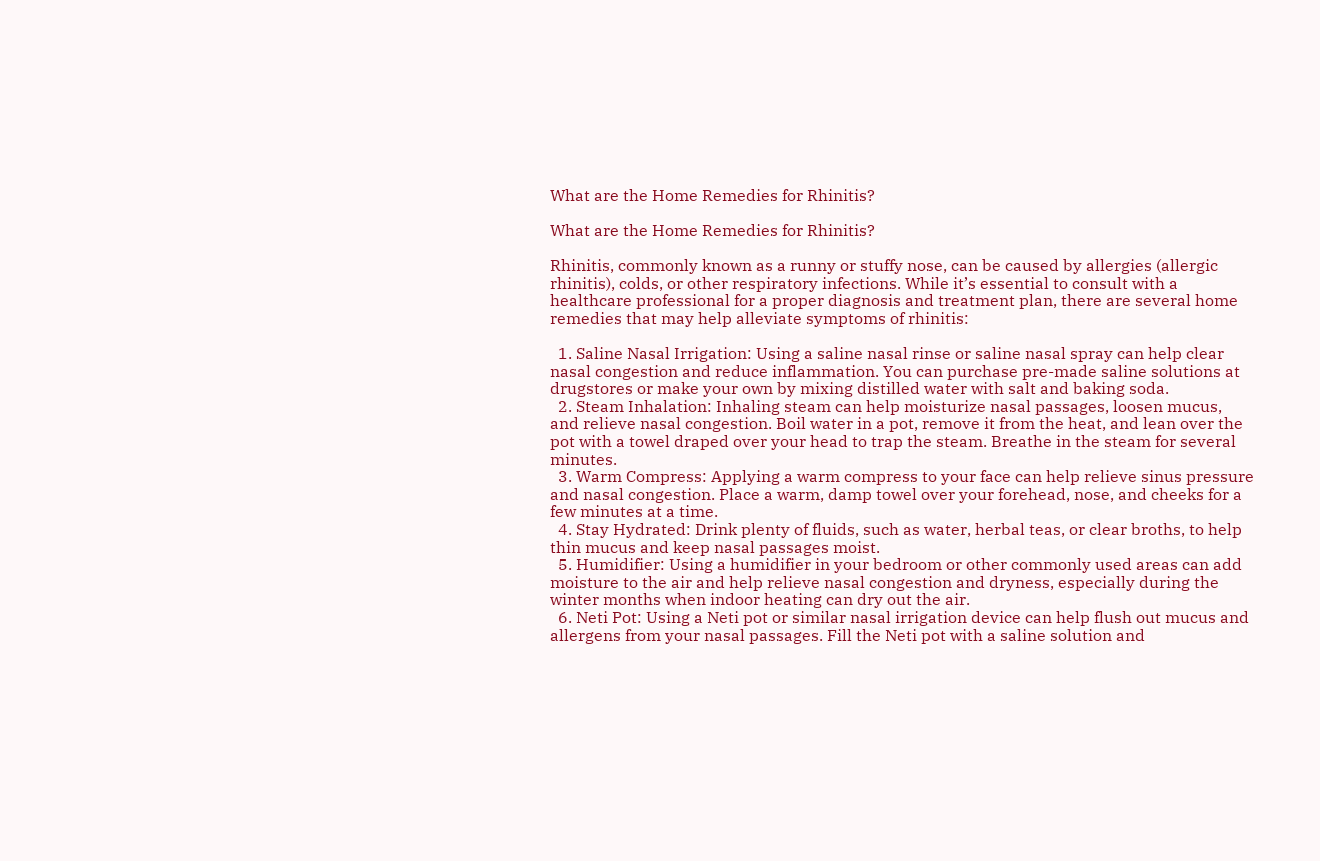What are the Home Remedies for Rhinitis?

What are the Home Remedies for Rhinitis?

Rhinitis, commonly known as a runny or stuffy nose, can be caused by allergies (allergic rhinitis), colds, or other respiratory infections. While it’s essential to consult with a healthcare professional for a proper diagnosis and treatment plan, there are several home remedies that may help alleviate symptoms of rhinitis:

  1. Saline Nasal Irrigation: Using a saline nasal rinse or saline nasal spray can help clear nasal congestion and reduce inflammation. You can purchase pre-made saline solutions at drugstores or make your own by mixing distilled water with salt and baking soda.
  2. Steam Inhalation: Inhaling steam can help moisturize nasal passages, loosen mucus, and relieve nasal congestion. Boil water in a pot, remove it from the heat, and lean over the pot with a towel draped over your head to trap the steam. Breathe in the steam for several minutes.
  3. Warm Compress: Applying a warm compress to your face can help relieve sinus pressure and nasal congestion. Place a warm, damp towel over your forehead, nose, and cheeks for a few minutes at a time.
  4. Stay Hydrated: Drink plenty of fluids, such as water, herbal teas, or clear broths, to help thin mucus and keep nasal passages moist.
  5. Humidifier: Using a humidifier in your bedroom or other commonly used areas can add moisture to the air and help relieve nasal congestion and dryness, especially during the winter months when indoor heating can dry out the air.
  6. Neti Pot: Using a Neti pot or similar nasal irrigation device can help flush out mucus and allergens from your nasal passages. Fill the Neti pot with a saline solution and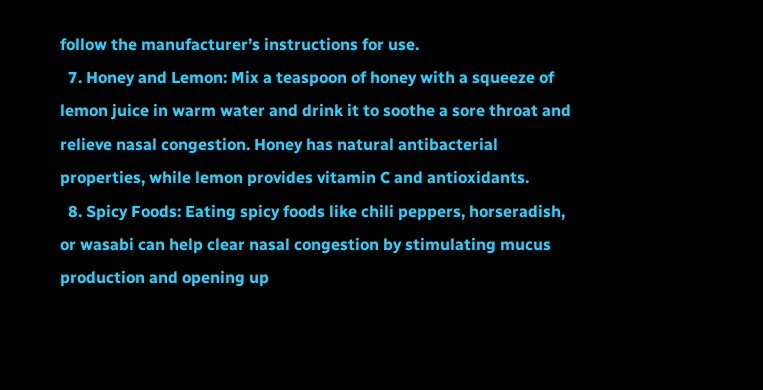follow the manufacturer’s instructions for use.
  7. Honey and Lemon: Mix a teaspoon of honey with a squeeze of lemon juice in warm water and drink it to soothe a sore throat and relieve nasal congestion. Honey has natural antibacterial properties, while lemon provides vitamin C and antioxidants.
  8. Spicy Foods: Eating spicy foods like chili peppers, horseradish, or wasabi can help clear nasal congestion by stimulating mucus production and opening up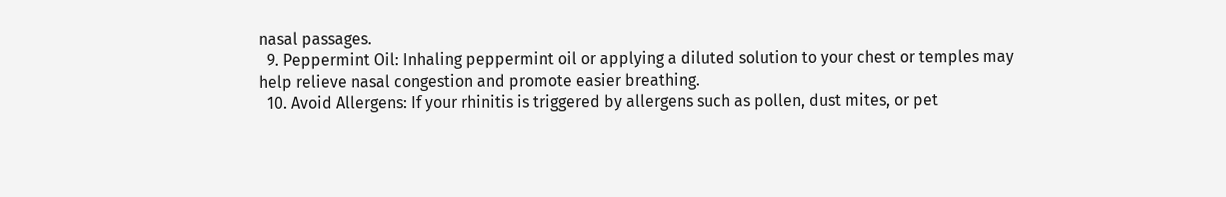nasal passages.
  9. Peppermint Oil: Inhaling peppermint oil or applying a diluted solution to your chest or temples may help relieve nasal congestion and promote easier breathing.
  10. Avoid Allergens: If your rhinitis is triggered by allergens such as pollen, dust mites, or pet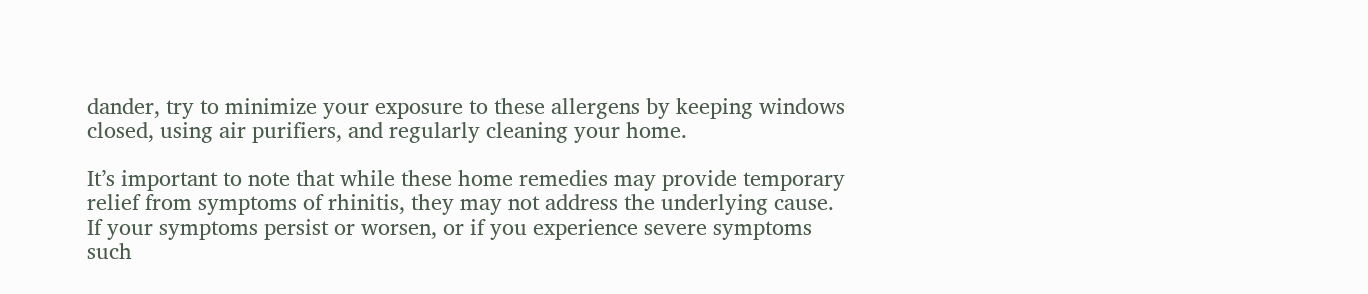dander, try to minimize your exposure to these allergens by keeping windows closed, using air purifiers, and regularly cleaning your home.

It’s important to note that while these home remedies may provide temporary relief from symptoms of rhinitis, they may not address the underlying cause. If your symptoms persist or worsen, or if you experience severe symptoms such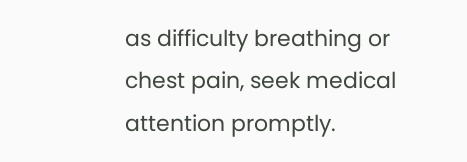as difficulty breathing or chest pain, seek medical attention promptly.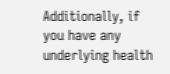Additionally, if you have any underlying health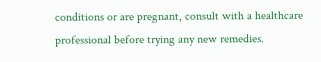conditions or are pregnant, consult with a healthcare professional before trying any new remedies.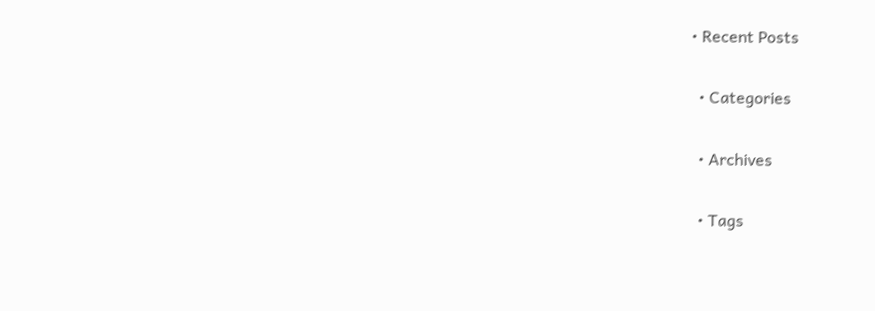• Recent Posts

  • Categories

  • Archives

  • Tags